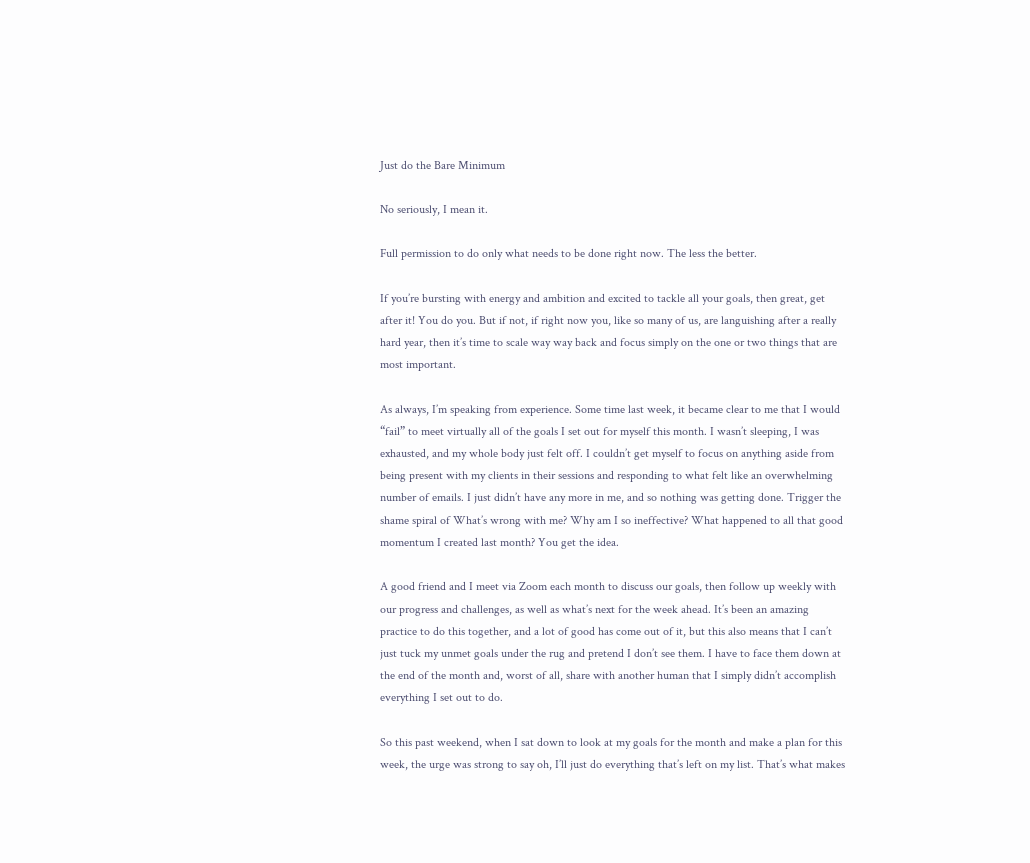Just do the Bare Minimum

No seriously, I mean it.

Full permission to do only what needs to be done right now. The less the better.

If you’re bursting with energy and ambition and excited to tackle all your goals, then great, get after it! You do you. But if not, if right now you, like so many of us, are languishing after a really hard year, then it’s time to scale way way back and focus simply on the one or two things that are most important.

As always, I’m speaking from experience. Some time last week, it became clear to me that I would “fail” to meet virtually all of the goals I set out for myself this month. I wasn’t sleeping, I was exhausted, and my whole body just felt off. I couldn’t get myself to focus on anything aside from being present with my clients in their sessions and responding to what felt like an overwhelming number of emails. I just didn’t have any more in me, and so nothing was getting done. Trigger the shame spiral of What’s wrong with me? Why am I so ineffective? What happened to all that good momentum I created last month? You get the idea.

A good friend and I meet via Zoom each month to discuss our goals, then follow up weekly with our progress and challenges, as well as what’s next for the week ahead. It’s been an amazing practice to do this together, and a lot of good has come out of it, but this also means that I can’t just tuck my unmet goals under the rug and pretend I don’t see them. I have to face them down at the end of the month and, worst of all, share with another human that I simply didn’t accomplish everything I set out to do.

So this past weekend, when I sat down to look at my goals for the month and make a plan for this week, the urge was strong to say oh, I’ll just do everything that’s left on my list. That’s what makes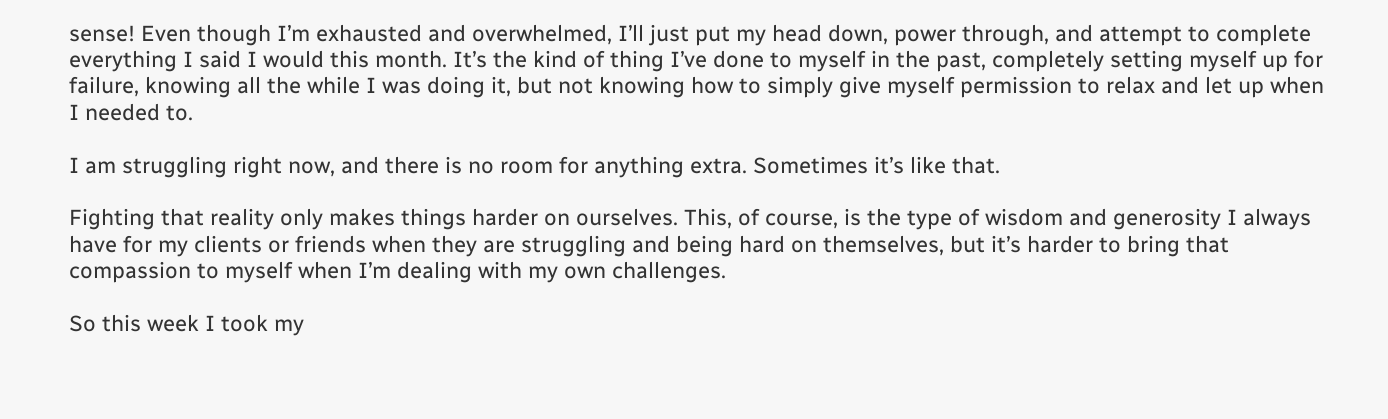sense! Even though I’m exhausted and overwhelmed, I’ll just put my head down, power through, and attempt to complete everything I said I would this month. It’s the kind of thing I’ve done to myself in the past, completely setting myself up for failure, knowing all the while I was doing it, but not knowing how to simply give myself permission to relax and let up when I needed to.

I am struggling right now, and there is no room for anything extra. Sometimes it’s like that.

Fighting that reality only makes things harder on ourselves. This, of course, is the type of wisdom and generosity I always have for my clients or friends when they are struggling and being hard on themselves, but it’s harder to bring that compassion to myself when I’m dealing with my own challenges.

So this week I took my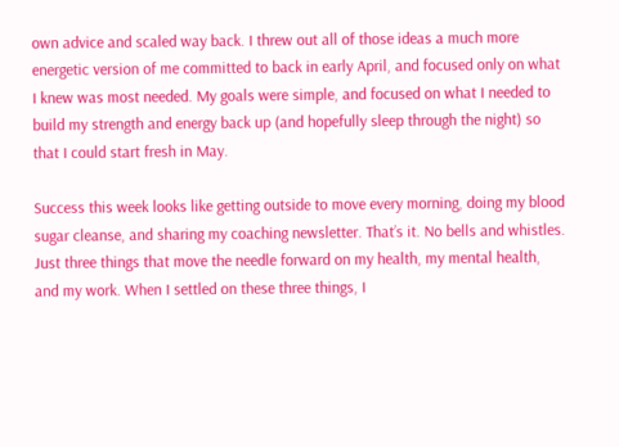own advice and scaled way back. I threw out all of those ideas a much more energetic version of me committed to back in early April, and focused only on what I knew was most needed. My goals were simple, and focused on what I needed to build my strength and energy back up (and hopefully sleep through the night) so that I could start fresh in May.

Success this week looks like getting outside to move every morning, doing my blood sugar cleanse, and sharing my coaching newsletter. That’s it. No bells and whistles. Just three things that move the needle forward on my health, my mental health, and my work. When I settled on these three things, I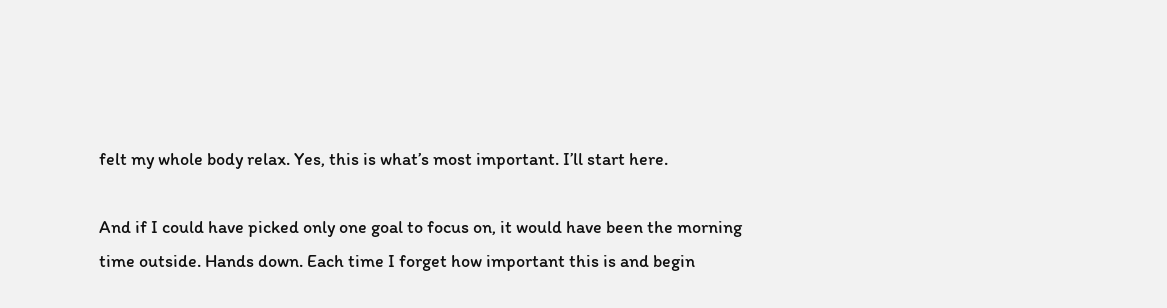felt my whole body relax. Yes, this is what’s most important. I’ll start here.

And if I could have picked only one goal to focus on, it would have been the morning time outside. Hands down. Each time I forget how important this is and begin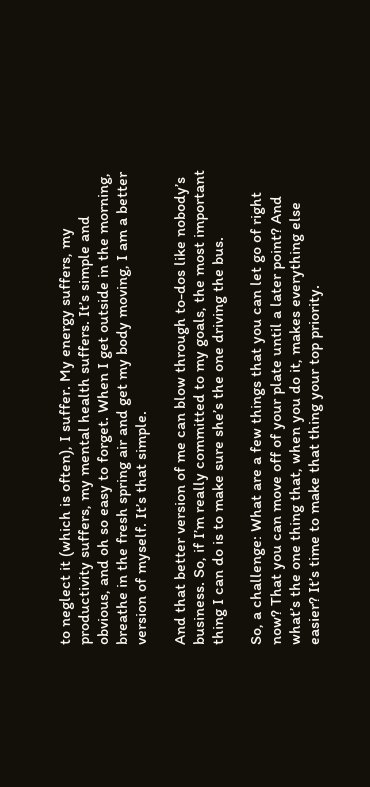to neglect it (which is often), I suffer. My energy suffers, my productivity suffers, my mental health suffers. It’s simple and obvious, and oh so easy to forget. When I get outside in the morning, breathe in the fresh spring air and get my body moving, I am a better version of myself. It’s that simple.

And that better version of me can blow through to-dos like nobody’s business. So, if I’m really committed to my goals, the most important thing I can do is to make sure she’s the one driving the bus.

So, a challenge: What are a few things that you can let go of right now? That you can move off of your plate until a later point? And what’s the one thing that, when you do it, makes everything else easier? It’s time to make that thing your top priority.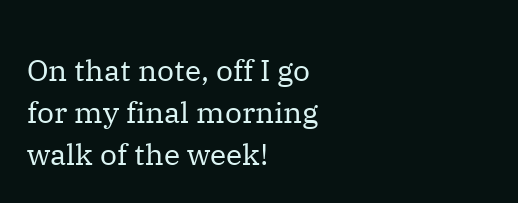On that note, off I go for my final morning walk of the week!